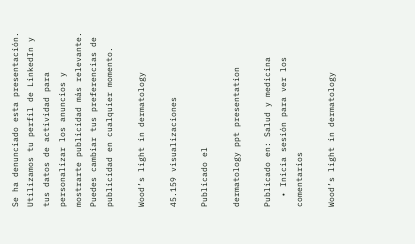Se ha denunciado esta presentación.
Utilizamos tu perfil de LinkedIn y tus datos de actividad para personalizar los anuncios y mostrarte publicidad más relevante. Puedes cambiar tus preferencias de publicidad en cualquier momento.

Wood’s light in dermatology

45.159 visualizaciones

Publicado el

dermatology ppt presentation

Publicado en: Salud y medicina
  • Inicia sesión para ver los comentarios

Wood’s light in dermatology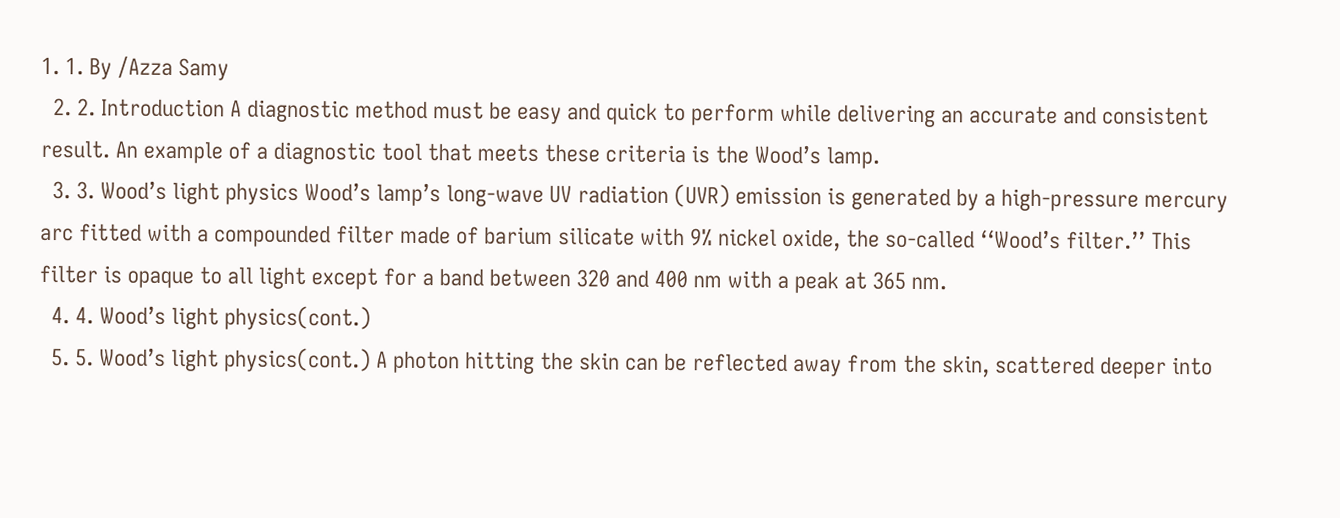1. 1. By /Azza Samy
  2. 2. Introduction A diagnostic method must be easy and quick to perform while delivering an accurate and consistent result. An example of a diagnostic tool that meets these criteria is the Wood’s lamp.
  3. 3. Wood’s light physics Wood’s lamp’s long-wave UV radiation (UVR) emission is generated by a high-pressure mercury arc fitted with a compounded filter made of barium silicate with 9% nickel oxide, the so-called ‘‘Wood’s filter.’’ This filter is opaque to all light except for a band between 320 and 400 nm with a peak at 365 nm.
  4. 4. Wood’s light physics(cont.)
  5. 5. Wood’s light physics(cont.) A photon hitting the skin can be reflected away from the skin, scattered deeper into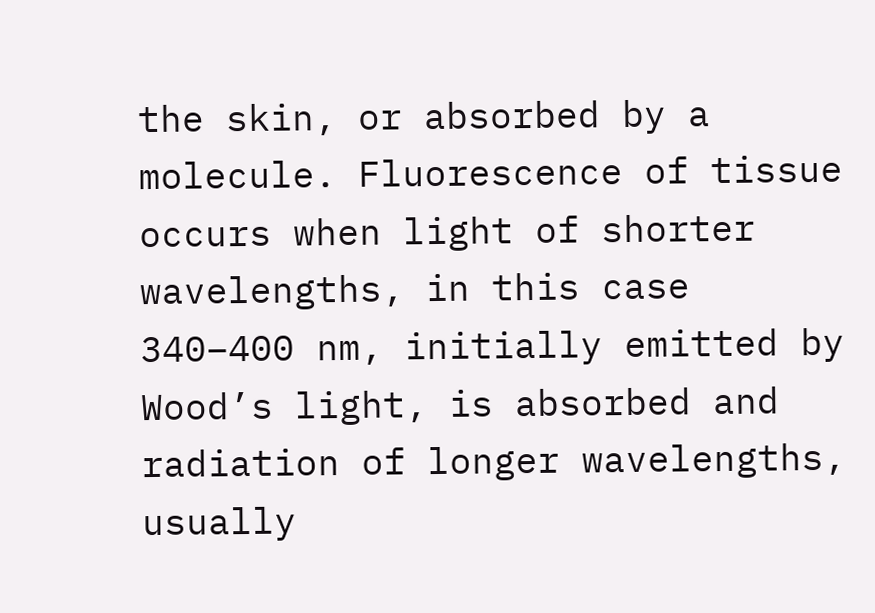the skin, or absorbed by a molecule. Fluorescence of tissue occurs when light of shorter wavelengths, in this case 340–400 nm, initially emitted by Wood’s light, is absorbed and radiation of longer wavelengths, usually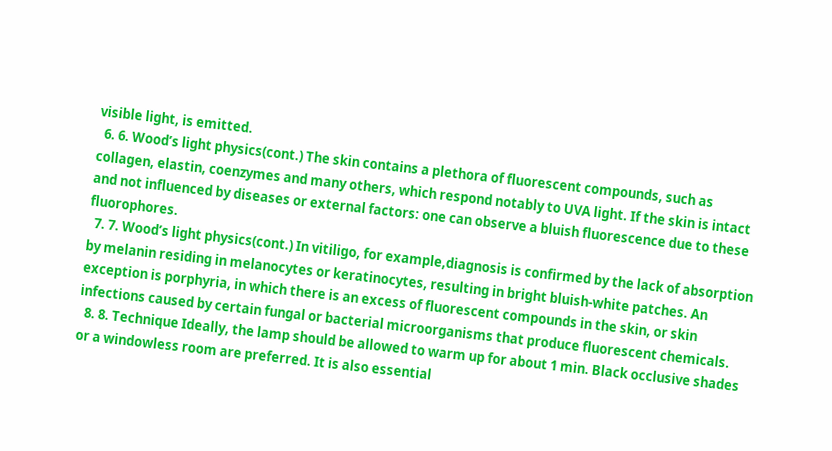visible light, is emitted.
  6. 6. Wood’s light physics(cont.) The skin contains a plethora of fluorescent compounds, such as collagen, elastin, coenzymes and many others, which respond notably to UVA light. If the skin is intact and not influenced by diseases or external factors: one can observe a bluish fluorescence due to these fluorophores.
  7. 7. Wood’s light physics(cont.) In vitiligo, for example,diagnosis is confirmed by the lack of absorption by melanin residing in melanocytes or keratinocytes, resulting in bright bluish-white patches. An exception is porphyria, in which there is an excess of fluorescent compounds in the skin, or skin infections caused by certain fungal or bacterial microorganisms that produce fluorescent chemicals.
  8. 8. Technique Ideally, the lamp should be allowed to warm up for about 1 min. Black occlusive shades or a windowless room are preferred. It is also essential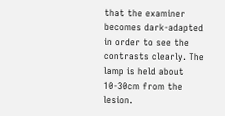that the examiner becomes dark-adapted in order to see the contrasts clearly. The lamp is held about 10-30cm from the lesion.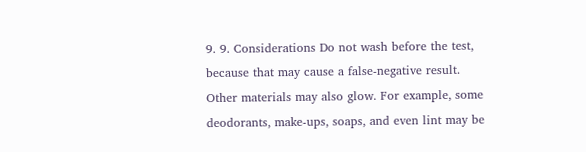9. 9. Considerations Do not wash before the test, because that may cause a false-negative result. Other materials may also glow. For example, some deodorants, make-ups, soaps, and even lint may be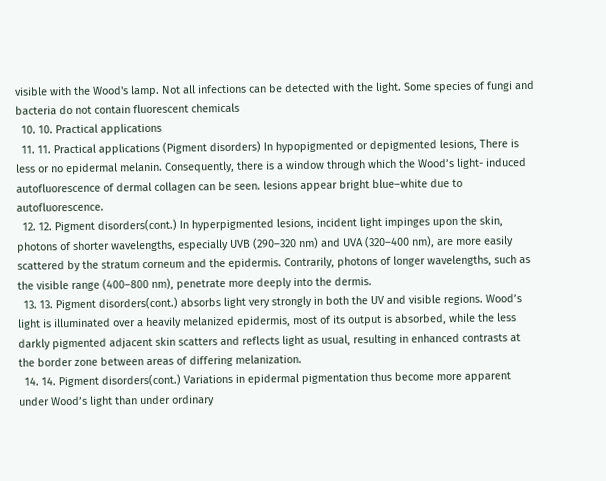visible with the Wood's lamp. Not all infections can be detected with the light. Some species of fungi and bacteria do not contain fluorescent chemicals
  10. 10. Practical applications
  11. 11. Practical applications (Pigment disorders) In hypopigmented or depigmented lesions, There is less or no epidermal melanin. Consequently, there is a window through which the Wood’s light- induced autofluorescence of dermal collagen can be seen. lesions appear bright blue–white due to autofluorescence.
  12. 12. Pigment disorders(cont.) In hyperpigmented lesions, incident light impinges upon the skin, photons of shorter wavelengths, especially UVB (290–320 nm) and UVA (320–400 nm), are more easily scattered by the stratum corneum and the epidermis. Contrarily, photons of longer wavelengths, such as the visible range (400–800 nm), penetrate more deeply into the dermis.
  13. 13. Pigment disorders(cont.) absorbs light very strongly in both the UV and visible regions. Wood’s light is illuminated over a heavily melanized epidermis, most of its output is absorbed, while the less darkly pigmented adjacent skin scatters and reflects light as usual, resulting in enhanced contrasts at the border zone between areas of differing melanization.
  14. 14. Pigment disorders(cont.) Variations in epidermal pigmentation thus become more apparent under Wood’s light than under ordinary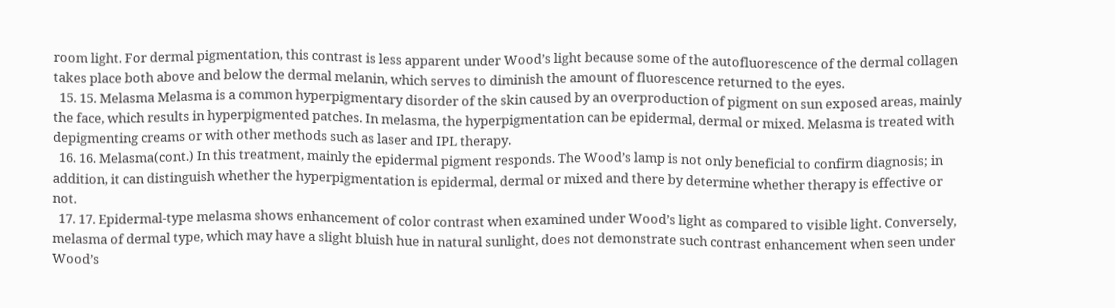room light. For dermal pigmentation, this contrast is less apparent under Wood’s light because some of the autofluorescence of the dermal collagen takes place both above and below the dermal melanin, which serves to diminish the amount of fluorescence returned to the eyes.
  15. 15. Melasma Melasma is a common hyperpigmentary disorder of the skin caused by an overproduction of pigment on sun exposed areas, mainly the face, which results in hyperpigmented patches. In melasma, the hyperpigmentation can be epidermal, dermal or mixed. Melasma is treated with depigmenting creams or with other methods such as laser and IPL therapy.
  16. 16. Melasma(cont.) In this treatment, mainly the epidermal pigment responds. The Wood’s lamp is not only beneficial to confirm diagnosis; in addition, it can distinguish whether the hyperpigmentation is epidermal, dermal or mixed and there by determine whether therapy is effective or not.
  17. 17. Epidermal-type melasma shows enhancement of color contrast when examined under Wood’s light as compared to visible light. Conversely, melasma of dermal type, which may have a slight bluish hue in natural sunlight, does not demonstrate such contrast enhancement when seen under Wood’s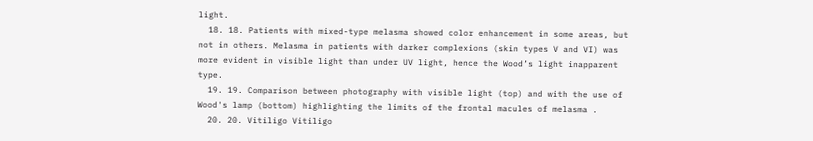light.
  18. 18. Patients with mixed-type melasma showed color enhancement in some areas, but not in others. Melasma in patients with darker complexions (skin types V and VI) was more evident in visible light than under UV light, hence the Wood’s light inapparent type.
  19. 19. Comparison between photography with visible light (top) and with the use of Wood's lamp (bottom) highlighting the limits of the frontal macules of melasma .
  20. 20. Vitiligo Vitiligo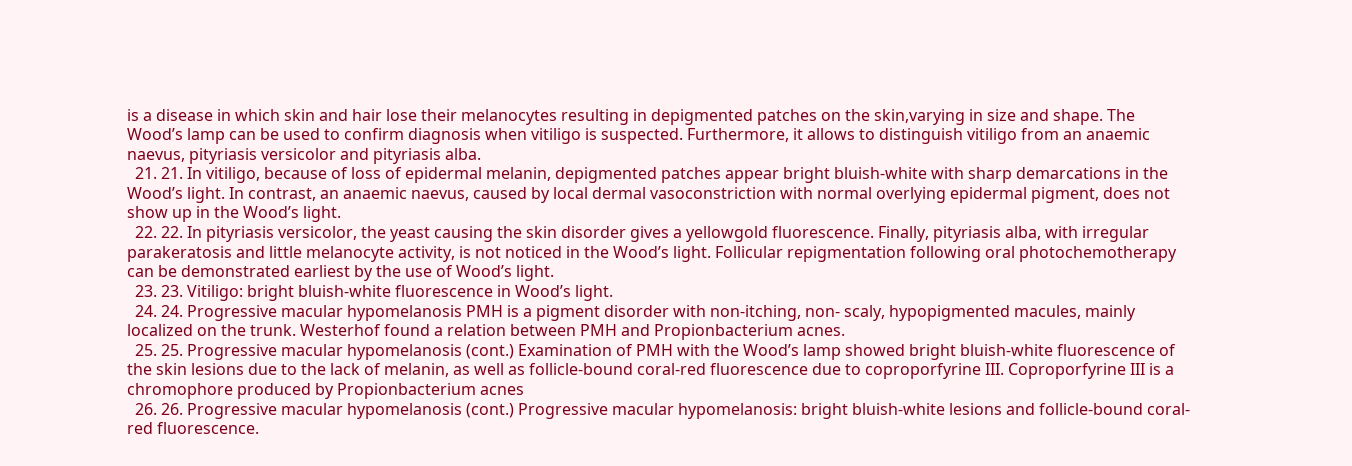is a disease in which skin and hair lose their melanocytes resulting in depigmented patches on the skin,varying in size and shape. The Wood’s lamp can be used to confirm diagnosis when vitiligo is suspected. Furthermore, it allows to distinguish vitiligo from an anaemic naevus, pityriasis versicolor and pityriasis alba.
  21. 21. In vitiligo, because of loss of epidermal melanin, depigmented patches appear bright bluish-white with sharp demarcations in the Wood’s light. In contrast, an anaemic naevus, caused by local dermal vasoconstriction with normal overlying epidermal pigment, does not show up in the Wood’s light.
  22. 22. In pityriasis versicolor, the yeast causing the skin disorder gives a yellowgold fluorescence. Finally, pityriasis alba, with irregular parakeratosis and little melanocyte activity, is not noticed in the Wood’s light. Follicular repigmentation following oral photochemotherapy can be demonstrated earliest by the use of Wood’s light.
  23. 23. Vitiligo: bright bluish-white fluorescence in Wood’s light.
  24. 24. Progressive macular hypomelanosis PMH is a pigment disorder with non-itching, non- scaly, hypopigmented macules, mainly localized on the trunk. Westerhof found a relation between PMH and Propionbacterium acnes.
  25. 25. Progressive macular hypomelanosis (cont.) Examination of PMH with the Wood’s lamp showed bright bluish-white fluorescence of the skin lesions due to the lack of melanin, as well as follicle-bound coral-red fluorescence due to coproporfyrine III. Coproporfyrine III is a chromophore produced by Propionbacterium acnes
  26. 26. Progressive macular hypomelanosis (cont.) Progressive macular hypomelanosis: bright bluish-white lesions and follicle-bound coral-red fluorescence.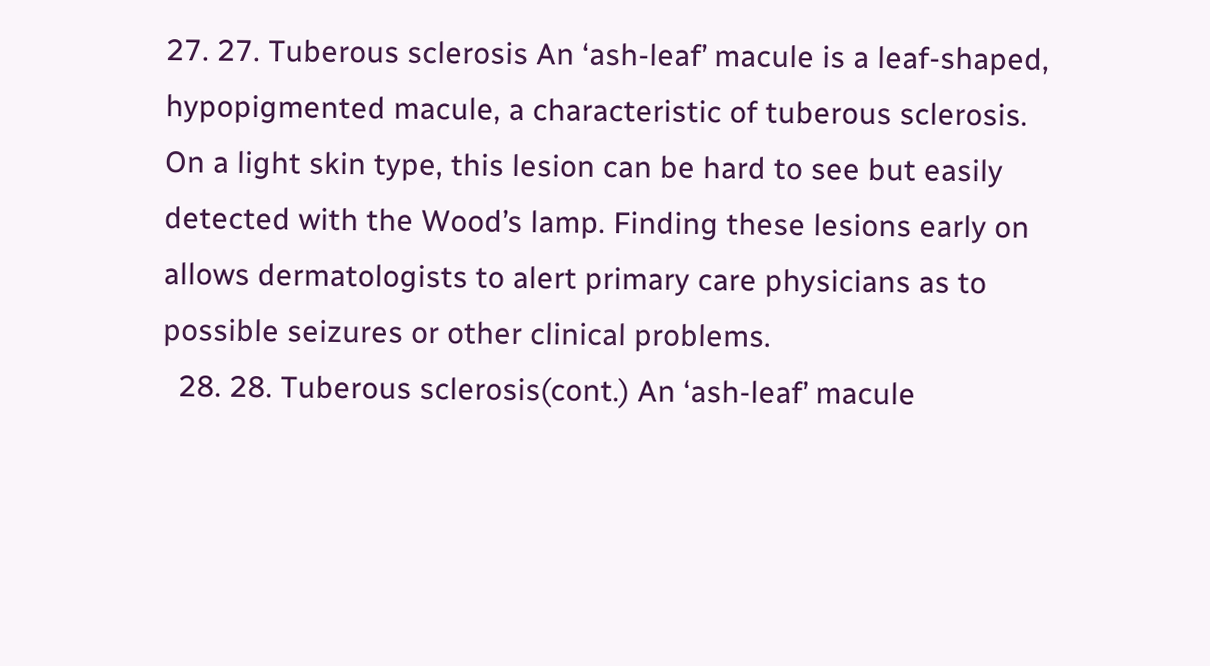27. 27. Tuberous sclerosis An ‘ash-leaf’ macule is a leaf-shaped, hypopigmented macule, a characteristic of tuberous sclerosis. On a light skin type, this lesion can be hard to see but easily detected with the Wood’s lamp. Finding these lesions early on allows dermatologists to alert primary care physicians as to possible seizures or other clinical problems.
  28. 28. Tuberous sclerosis(cont.) An ‘ash-leaf’ macule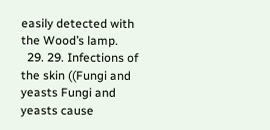easily detected with the Wood’s lamp.
  29. 29. Infections of the skin ((Fungi and yeasts Fungi and yeasts cause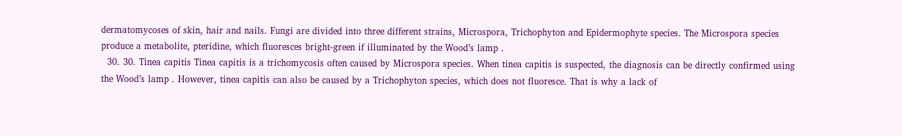dermatomycoses of skin, hair and nails. Fungi are divided into three different strains, Microspora, Trichophyton and Epidermophyte species. The Microspora species produce a metabolite, pteridine, which fluoresces bright-green if illuminated by the Wood’s lamp .
  30. 30. Tinea capitis Tinea capitis is a trichomycosis often caused by Microspora species. When tinea capitis is suspected, the diagnosis can be directly confirmed using the Wood’s lamp . However, tinea capitis can also be caused by a Trichophyton species, which does not fluoresce. That is why a lack of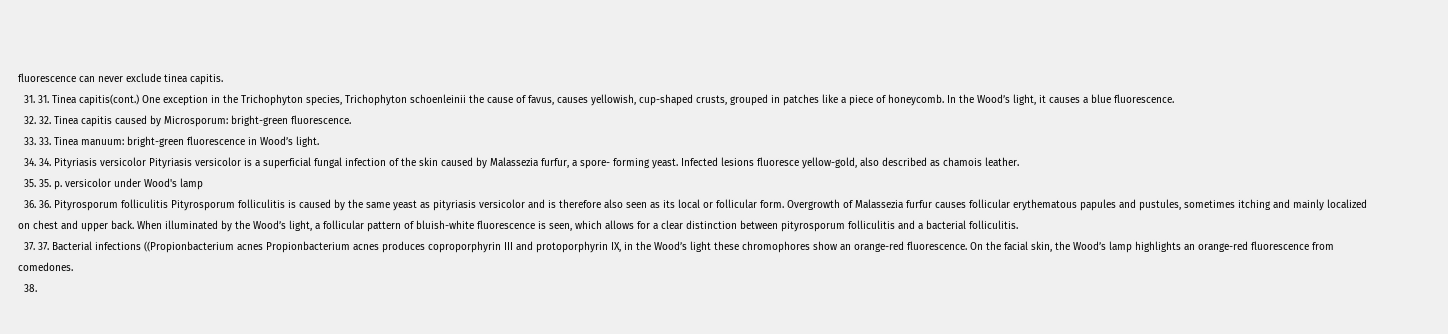fluorescence can never exclude tinea capitis.
  31. 31. Tinea capitis(cont.) One exception in the Trichophyton species, Trichophyton schoenleinii the cause of favus, causes yellowish, cup-shaped crusts, grouped in patches like a piece of honeycomb. In the Wood’s light, it causes a blue fluorescence.
  32. 32. Tinea capitis caused by Microsporum: bright-green fluorescence.
  33. 33. Tinea manuum: bright-green fluorescence in Wood’s light.
  34. 34. Pityriasis versicolor Pityriasis versicolor is a superficial fungal infection of the skin caused by Malassezia furfur, a spore- forming yeast. Infected lesions fluoresce yellow-gold, also described as chamois leather.
  35. 35. p. versicolor under Wood's lamp
  36. 36. Pityrosporum folliculitis Pityrosporum folliculitis is caused by the same yeast as pityriasis versicolor and is therefore also seen as its local or follicular form. Overgrowth of Malassezia furfur causes follicular erythematous papules and pustules, sometimes itching and mainly localized on chest and upper back. When illuminated by the Wood’s light, a follicular pattern of bluish-white fluorescence is seen, which allows for a clear distinction between pityrosporum folliculitis and a bacterial folliculitis.
  37. 37. Bacterial infections ((Propionbacterium acnes Propionbacterium acnes produces coproporphyrin III and protoporphyrin IX, in the Wood’s light these chromophores show an orange-red fluorescence. On the facial skin, the Wood’s lamp highlights an orange-red fluorescence from comedones.
  38.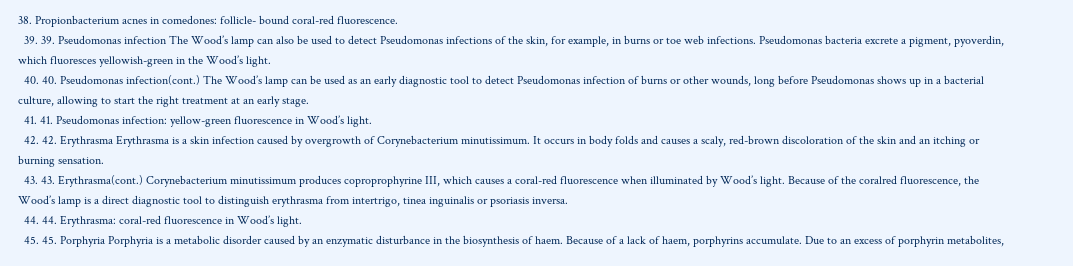38. Propionbacterium acnes in comedones: follicle- bound coral-red fluorescence.
  39. 39. Pseudomonas infection The Wood’s lamp can also be used to detect Pseudomonas infections of the skin, for example, in burns or toe web infections. Pseudomonas bacteria excrete a pigment, pyoverdin, which fluoresces yellowish-green in the Wood’s light.
  40. 40. Pseudomonas infection(cont.) The Wood’s lamp can be used as an early diagnostic tool to detect Pseudomonas infection of burns or other wounds, long before Pseudomonas shows up in a bacterial culture, allowing to start the right treatment at an early stage.
  41. 41. Pseudomonas infection: yellow-green fluorescence in Wood’s light.
  42. 42. Erythrasma Erythrasma is a skin infection caused by overgrowth of Corynebacterium minutissimum. It occurs in body folds and causes a scaly, red-brown discoloration of the skin and an itching or burning sensation.
  43. 43. Erythrasma(cont.) Corynebacterium minutissimum produces coproprophyrine III, which causes a coral-red fluorescence when illuminated by Wood’s light. Because of the coralred fluorescence, the Wood’s lamp is a direct diagnostic tool to distinguish erythrasma from intertrigo, tinea inguinalis or psoriasis inversa.
  44. 44. Erythrasma: coral-red fluorescence in Wood’s light.
  45. 45. Porphyria Porphyria is a metabolic disorder caused by an enzymatic disturbance in the biosynthesis of haem. Because of a lack of haem, porphyrins accumulate. Due to an excess of porphyrin metabolites,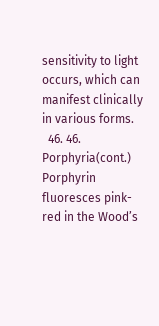sensitivity to light occurs, which can manifest clinically in various forms.
  46. 46. Porphyria(cont.) Porphyrin fluoresces pink-red in the Wood’s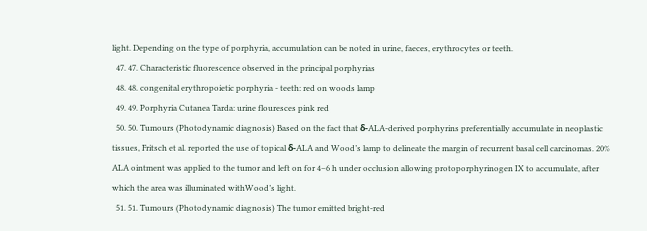light. Depending on the type of porphyria, accumulation can be noted in urine, faeces, erythrocytes or teeth.
  47. 47. Characteristic fluorescence observed in the principal porphyrias
  48. 48. congenital erythropoietic porphyria - teeth: red on woods lamp
  49. 49. Porphyria Cutanea Tarda: urine flouresces pink red
  50. 50. Tumours (Photodynamic diagnosis) Based on the fact that δ-ALA-derived porphyrins preferentially accumulate in neoplastic tissues, Fritsch et al. reported the use of topical δ-ALA and Wood’s lamp to delineate the margin of recurrent basal cell carcinomas. 20% ALA ointment was applied to the tumor and left on for 4–6 h under occlusion allowing protoporphyrinogen IX to accumulate, after which the area was illuminated withWood’s light.
  51. 51. Tumours (Photodynamic diagnosis) The tumor emitted bright-red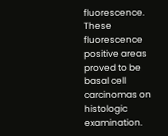fluorescence. These fluorescence positive areas proved to be basal cell carcinomas on histologic examination.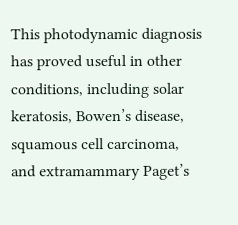This photodynamic diagnosis has proved useful in other conditions, including solar keratosis, Bowen’s disease, squamous cell carcinoma, and extramammary Paget’s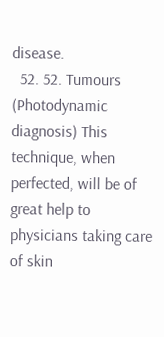disease.
  52. 52. Tumours (Photodynamic diagnosis) This technique, when perfected, will be of great help to physicians taking care of skin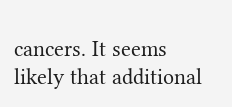cancers. It seems likely that additional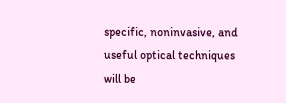specific, noninvasive, and useful optical techniques will be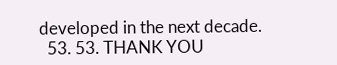developed in the next decade.
  53. 53. THANK YOU